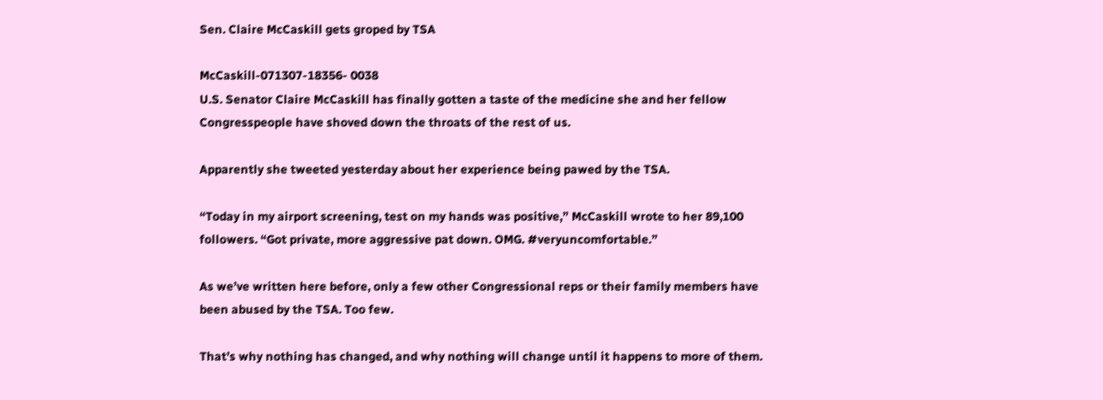Sen. Claire McCaskill gets groped by TSA

McCaskill-071307-18356- 0038
U.S. Senator Claire McCaskill has finally gotten a taste of the medicine she and her fellow Congresspeople have shoved down the throats of the rest of us.

Apparently she tweeted yesterday about her experience being pawed by the TSA.

“Today in my airport screening, test on my hands was positive,” McCaskill wrote to her 89,100 followers. “Got private, more aggressive pat down. OMG. #veryuncomfortable.”

As we’ve written here before, only a few other Congressional reps or their family members have been abused by the TSA. Too few.

That’s why nothing has changed, and why nothing will change until it happens to more of them.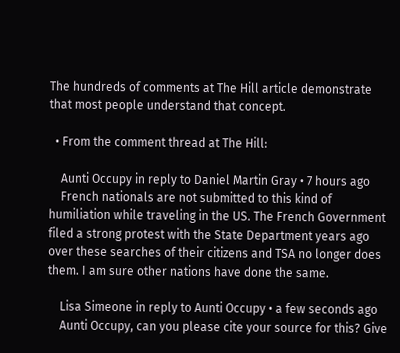The hundreds of comments at The Hill article demonstrate that most people understand that concept.

  • From the comment thread at The Hill:

    Aunti Occupy in reply to Daniel Martin Gray • 7 hours ago
    French nationals are not submitted to this kind of humiliation while traveling in the US. The French Government filed a strong protest with the State Department years ago over these searches of their citizens and TSA no longer does them. I am sure other nations have done the same.

    Lisa Simeone in reply to Aunti Occupy • a few seconds ago
    Aunti Occupy, can you please cite your source for this? Give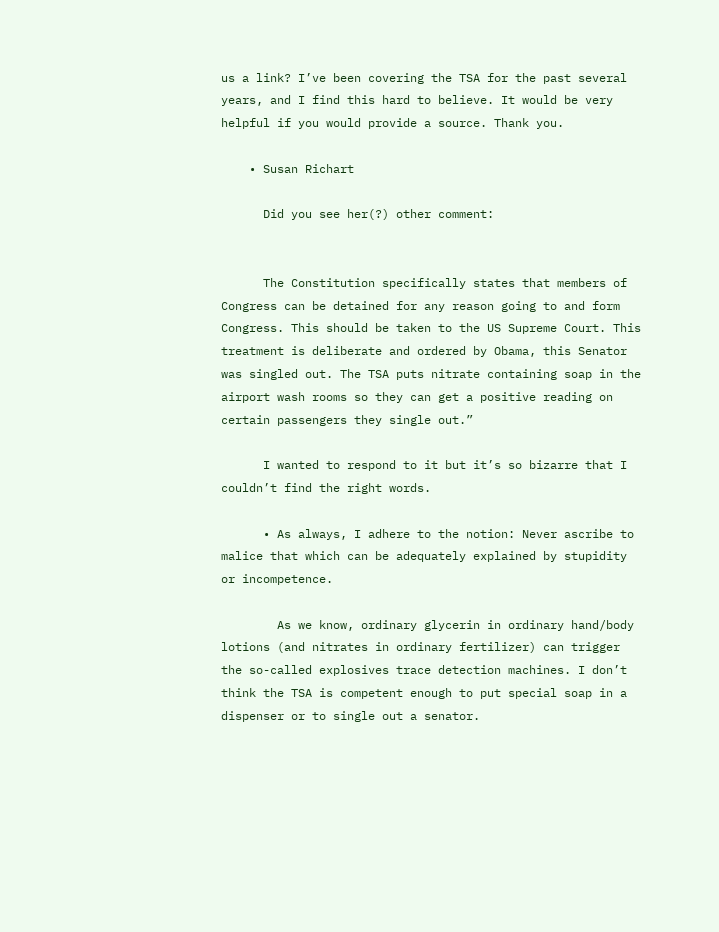us a link? I’ve been covering the TSA for the past several years, and I find this hard to believe. It would be very helpful if you would provide a source. Thank you.

    • Susan Richart

      Did you see her(?) other comment:


      The Constitution specifically states that members of Congress can be detained for any reason going to and form Congress. This should be taken to the US Supreme Court. This treatment is deliberate and ordered by Obama, this Senator was singled out. The TSA puts nitrate containing soap in the airport wash rooms so they can get a positive reading on certain passengers they single out.”

      I wanted to respond to it but it’s so bizarre that I couldn’t find the right words.

      • As always, I adhere to the notion: Never ascribe to malice that which can be adequately explained by stupidity or incompetence.

        As we know, ordinary glycerin in ordinary hand/body lotions (and nitrates in ordinary fertilizer) can trigger the so-called explosives trace detection machines. I don’t think the TSA is competent enough to put special soap in a dispenser or to single out a senator.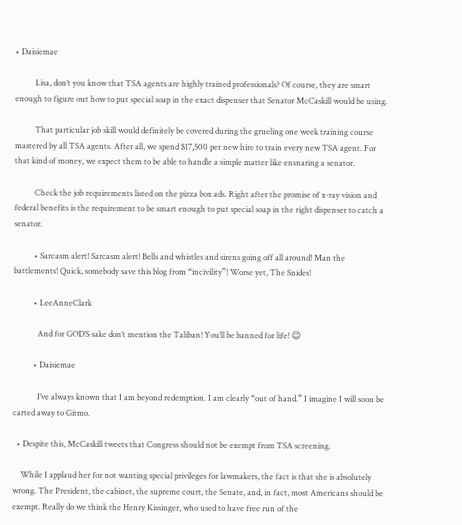• Daisiemae

          Lisa, don’t you know that TSA agents are highly trained professionals? Of course, they are smart enough to figure out how to put special soap in the exact dispenser that Senator McCaskill would be using.

          That particular job skill would definitely be covered during the grueling one week training course mastered by all TSA agents. After all, we spend $17,500 per new hire to train every new TSA agent. For that kind of money, we expect them to be able to handle a simple matter like ensnaring a senator.

          Check the job requirements listed on the pizza box ads. Right after the promise of x-ray vision and federal benefits is the requirement to be smart enough to put special soap in the right dispenser to catch a senator.

          • Sarcasm alert! Sarcasm alert! Bells and whistles and sirens going off all around! Man the battlements! Quick, somebody save this blog from “incivility”! Worse yet, The Snides!

          • LeeAnneClark

            And for GOD’S sake don’t mention the Taliban! You’ll be banned for life! 😉

          • Daisiemae

            I’ve always known that I am beyond redemption. I am clearly “out of hand.” I imagine I will soon be carted away to Gitmo.

  • Despite this, McCaskill tweets that Congress should not be exempt from TSA screening.

    While I applaud her for not wanting special privileges for lawmakers, the fact is that she is absolutely wrong. The President, the cabinet, the supreme court, the Senate, and, in fact, most Americans should be exempt. Really do we think the Henry Kissinger, who used to have free run of the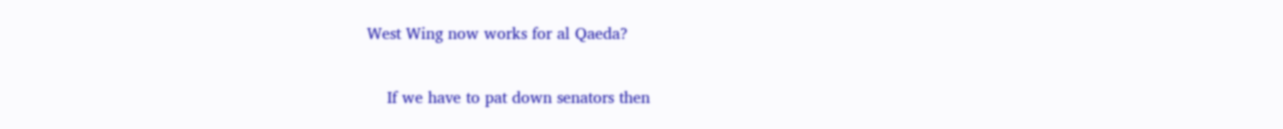West Wing now works for al Qaeda?

    If we have to pat down senators then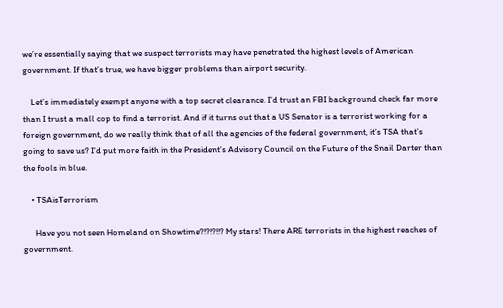we’re essentially saying that we suspect terrorists may have penetrated the highest levels of American government. If that’s true, we have bigger problems than airport security.

    Let’s immediately exempt anyone with a top secret clearance. I’d trust an FBI background check far more than I trust a mall cop to find a terrorist. And if it turns out that a US Senator is a terrorist working for a foreign government, do we really think that of all the agencies of the federal government, it’s TSA that’s going to save us? I’d put more faith in the President’s Advisory Council on the Future of the Snail Darter than the fools in blue.

    • TSAisTerrorism

      Have you not seen Homeland on Showtime?!?!?!!? My stars! There ARE terrorists in the highest reaches of government.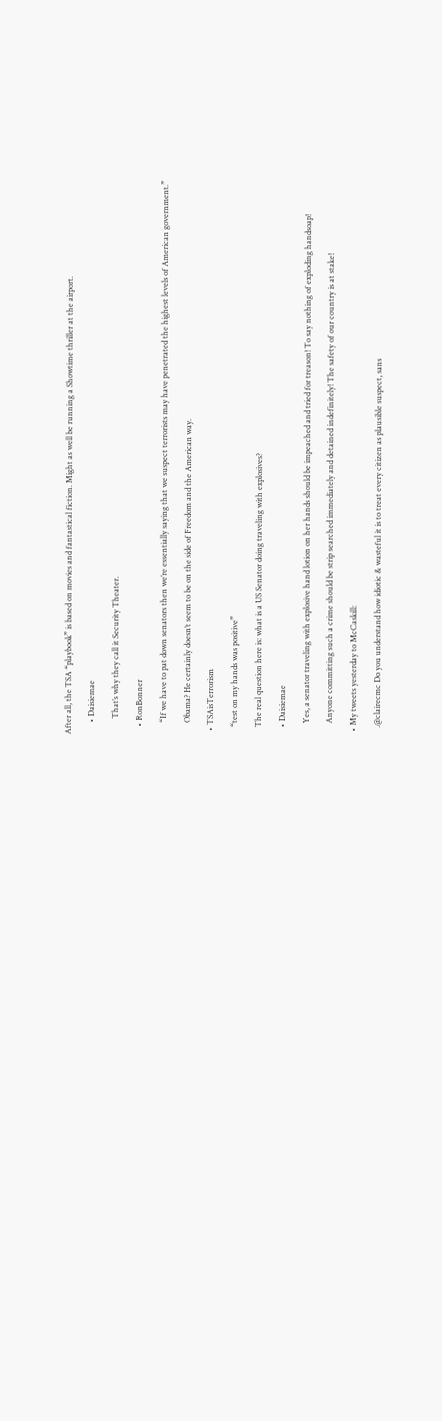After all, the TSA “playbook” is based on movies and fantastical fiction. Might as well be running a Showtime thriller at the airport.

      • Daisiemae

        That’s why they call it Security Theater.

    • RonBonner

      “If we have to pat down senators then we’re essentially saying that we suspect terrorists may have penetrated the highest levels of American government.”

      Obama? He certainly doesn’t seem to be on the side of Freedom and the American way.

  • TSAisTerrorism

    “test on my hands was positive”

    The real question here is: what is a US Senator doing traveling with explosives?

    • Daisiemae

      Yes, a senator traveling with explosive hand lotion on her hands should be impeached and tried for treason! To say nothing of exploding handsoap!

      Anyone committing such a crime should be strip searched immediately and detained indefinitely! The safety of our country is at stake!

  • My tweets yesterday to McCaskill:

    .@clairecmc Do you understand how idiotic & wasteful it is to treat every citizen as plausible suspect, sans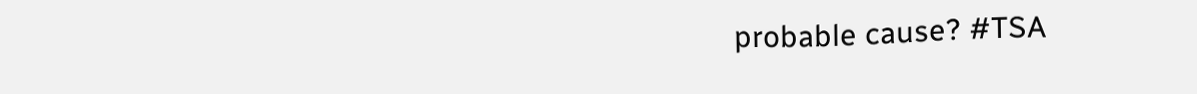probable cause? #TSA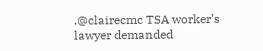.@clairecmc TSA worker’s lawyer demanded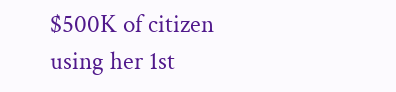$500K of citizen using her 1st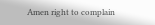Amen right to complain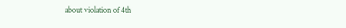about violation of 4th